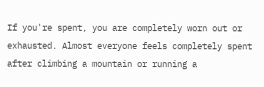If you're spent, you are completely worn out or exhausted. Almost everyone feels completely spent after climbing a mountain or running a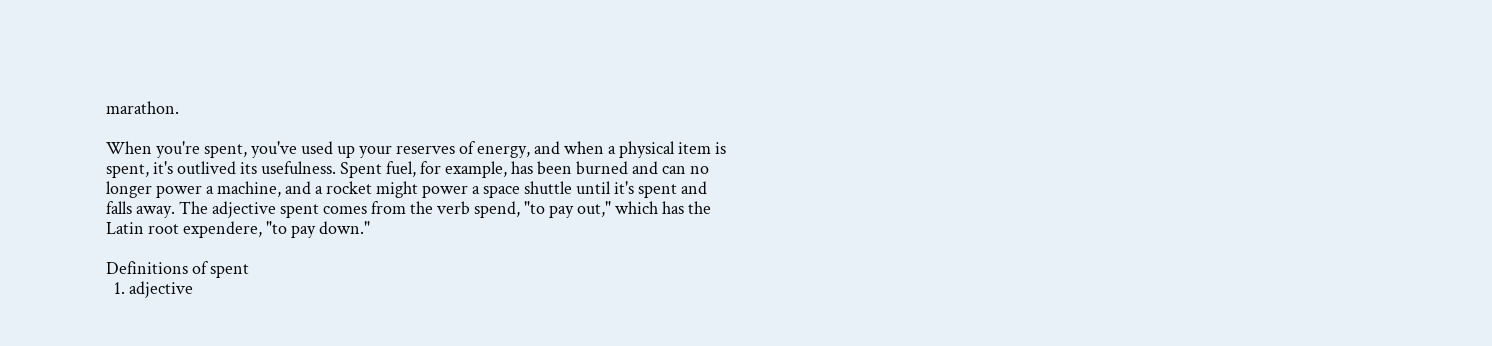marathon.

When you're spent, you've used up your reserves of energy, and when a physical item is spent, it's outlived its usefulness. Spent fuel, for example, has been burned and can no longer power a machine, and a rocket might power a space shuttle until it's spent and falls away. The adjective spent comes from the verb spend, "to pay out," which has the Latin root expendere, "to pay down."

Definitions of spent
  1. adjective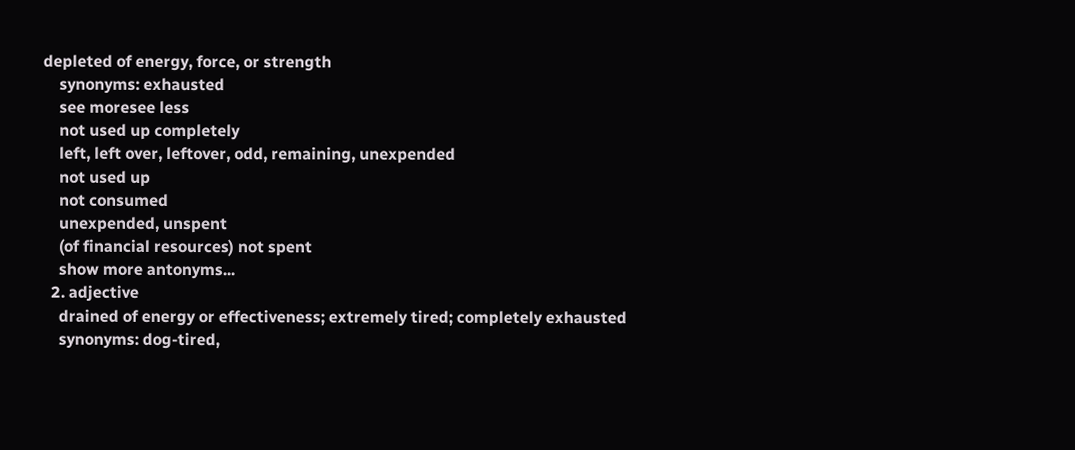depleted of energy, force, or strength
    synonyms: exhausted
    see moresee less
    not used up completely
    left, left over, leftover, odd, remaining, unexpended
    not used up
    not consumed
    unexpended, unspent
    (of financial resources) not spent
    show more antonyms...
  2. adjective
    drained of energy or effectiveness; extremely tired; completely exhausted
    synonyms: dog-tired,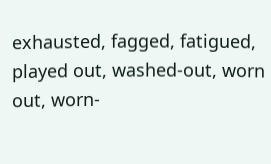exhausted, fagged, fatigued, played out, washed-out, worn out, worn-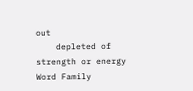out
    depleted of strength or energy
Word Family